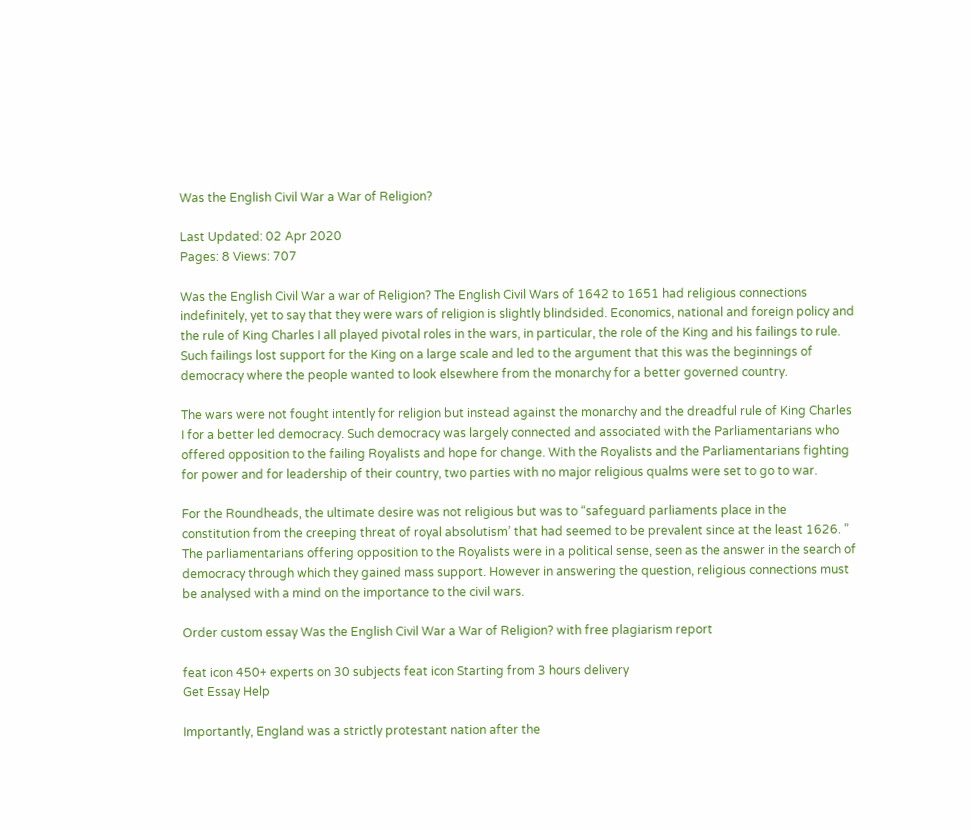Was the English Civil War a War of Religion?

Last Updated: 02 Apr 2020
Pages: 8 Views: 707

Was the English Civil War a war of Religion? The English Civil Wars of 1642 to 1651 had religious connections indefinitely, yet to say that they were wars of religion is slightly blindsided. Economics, national and foreign policy and the rule of King Charles I all played pivotal roles in the wars, in particular, the role of the King and his failings to rule. Such failings lost support for the King on a large scale and led to the argument that this was the beginnings of democracy where the people wanted to look elsewhere from the monarchy for a better governed country.

The wars were not fought intently for religion but instead against the monarchy and the dreadful rule of King Charles I for a better led democracy. Such democracy was largely connected and associated with the Parliamentarians who offered opposition to the failing Royalists and hope for change. With the Royalists and the Parliamentarians fighting for power and for leadership of their country, two parties with no major religious qualms were set to go to war.

For the Roundheads, the ultimate desire was not religious but was to “safeguard parliaments place in the constitution from the creeping threat of royal absolutism’ that had seemed to be prevalent since at the least 1626. ” The parliamentarians offering opposition to the Royalists were in a political sense, seen as the answer in the search of democracy through which they gained mass support. However in answering the question, religious connections must be analysed with a mind on the importance to the civil wars.

Order custom essay Was the English Civil War a War of Religion? with free plagiarism report

feat icon 450+ experts on 30 subjects feat icon Starting from 3 hours delivery
Get Essay Help

Importantly, England was a strictly protestant nation after the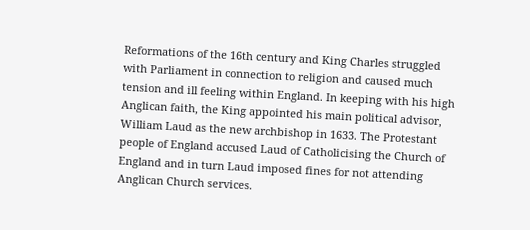Reformations of the 16th century and King Charles struggled with Parliament in connection to religion and caused much tension and ill feeling within England. In keeping with his high Anglican faith, the King appointed his main political advisor, William Laud as the new archbishop in 1633. The Protestant people of England accused Laud of Catholicising the Church of England and in turn Laud imposed fines for not attending Anglican Church services.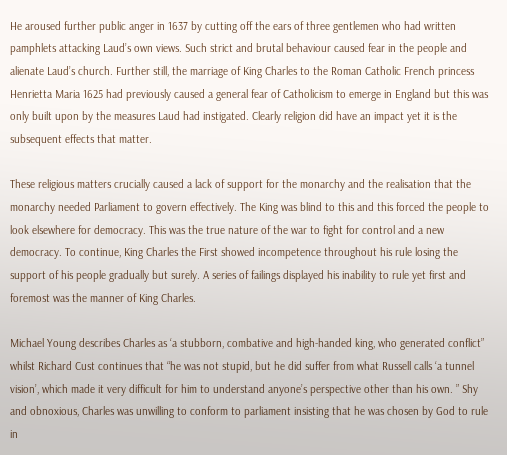He aroused further public anger in 1637 by cutting off the ears of three gentlemen who had written pamphlets attacking Laud’s own views. Such strict and brutal behaviour caused fear in the people and alienate Laud’s church. Further still, the marriage of King Charles to the Roman Catholic French princess Henrietta Maria 1625 had previously caused a general fear of Catholicism to emerge in England but this was only built upon by the measures Laud had instigated. Clearly religion did have an impact yet it is the subsequent effects that matter.

These religious matters crucially caused a lack of support for the monarchy and the realisation that the monarchy needed Parliament to govern effectively. The King was blind to this and this forced the people to look elsewhere for democracy. This was the true nature of the war to fight for control and a new democracy. To continue, King Charles the First showed incompetence throughout his rule losing the support of his people gradually but surely. A series of failings displayed his inability to rule yet first and foremost was the manner of King Charles.

Michael Young describes Charles as ‘a stubborn, combative and high-handed king, who generated conflict” whilst Richard Cust continues that “he was not stupid, but he did suffer from what Russell calls ‘a tunnel vision’, which made it very difficult for him to understand anyone’s perspective other than his own. ” Shy and obnoxious, Charles was unwilling to conform to parliament insisting that he was chosen by God to rule in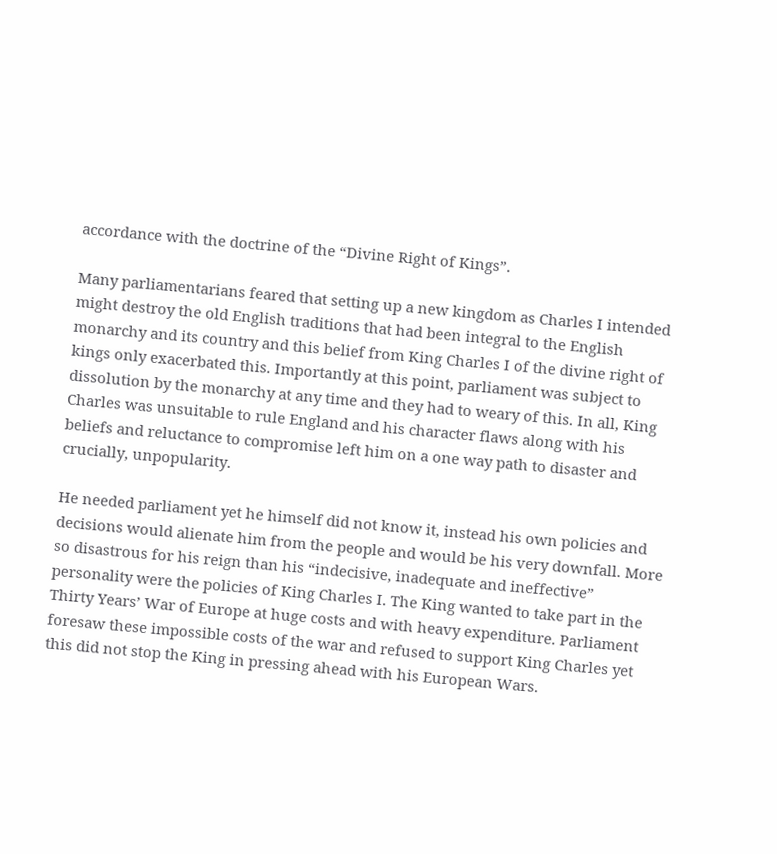accordance with the doctrine of the “Divine Right of Kings”.

Many parliamentarians feared that setting up a new kingdom as Charles I intended might destroy the old English traditions that had been integral to the English monarchy and its country and this belief from King Charles I of the divine right of kings only exacerbated this. Importantly at this point, parliament was subject to dissolution by the monarchy at any time and they had to weary of this. In all, King Charles was unsuitable to rule England and his character flaws along with his beliefs and reluctance to compromise left him on a one way path to disaster and crucially, unpopularity.

He needed parliament yet he himself did not know it, instead his own policies and decisions would alienate him from the people and would be his very downfall. More so disastrous for his reign than his “indecisive, inadequate and ineffective” personality were the policies of King Charles I. The King wanted to take part in the Thirty Years’ War of Europe at huge costs and with heavy expenditure. Parliament foresaw these impossible costs of the war and refused to support King Charles yet this did not stop the King in pressing ahead with his European Wars.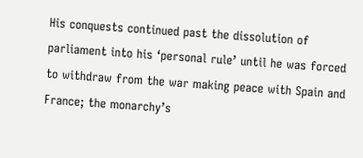His conquests continued past the dissolution of parliament into his ‘personal rule’ until he was forced to withdraw from the war making peace with Spain and France; the monarchy’s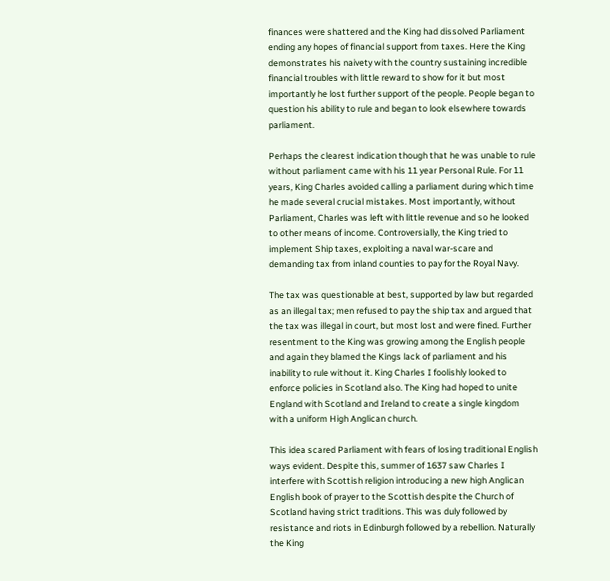finances were shattered and the King had dissolved Parliament ending any hopes of financial support from taxes. Here the King demonstrates his naivety with the country sustaining incredible financial troubles with little reward to show for it but most importantly he lost further support of the people. People began to question his ability to rule and began to look elsewhere towards parliament.

Perhaps the clearest indication though that he was unable to rule without parliament came with his 11 year Personal Rule. For 11 years, King Charles avoided calling a parliament during which time he made several crucial mistakes. Most importantly, without Parliament, Charles was left with little revenue and so he looked to other means of income. Controversially, the King tried to implement Ship taxes, exploiting a naval war-scare and demanding tax from inland counties to pay for the Royal Navy.

The tax was questionable at best, supported by law but regarded as an illegal tax; men refused to pay the ship tax and argued that the tax was illegal in court, but most lost and were fined. Further resentment to the King was growing among the English people and again they blamed the Kings lack of parliament and his inability to rule without it. King Charles I foolishly looked to enforce policies in Scotland also. The King had hoped to unite England with Scotland and Ireland to create a single kingdom with a uniform High Anglican church.

This idea scared Parliament with fears of losing traditional English ways evident. Despite this, summer of 1637 saw Charles I interfere with Scottish religion introducing a new high Anglican English book of prayer to the Scottish despite the Church of Scotland having strict traditions. This was duly followed by resistance and riots in Edinburgh followed by a rebellion. Naturally the King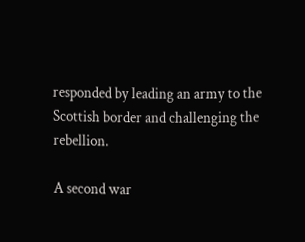responded by leading an army to the Scottish border and challenging the rebellion.

A second war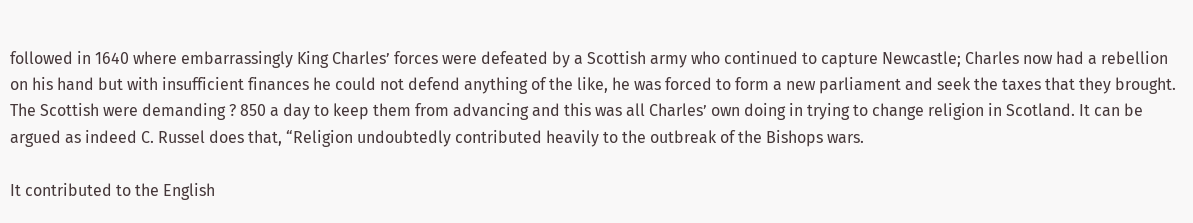followed in 1640 where embarrassingly King Charles’ forces were defeated by a Scottish army who continued to capture Newcastle; Charles now had a rebellion on his hand but with insufficient finances he could not defend anything of the like, he was forced to form a new parliament and seek the taxes that they brought. The Scottish were demanding ? 850 a day to keep them from advancing and this was all Charles’ own doing in trying to change religion in Scotland. It can be argued as indeed C. Russel does that, “Religion undoubtedly contributed heavily to the outbreak of the Bishops wars.

It contributed to the English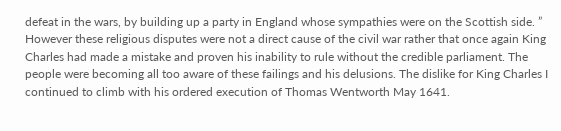defeat in the wars, by building up a party in England whose sympathies were on the Scottish side. ” However these religious disputes were not a direct cause of the civil war rather that once again King Charles had made a mistake and proven his inability to rule without the credible parliament. The people were becoming all too aware of these failings and his delusions. The dislike for King Charles I continued to climb with his ordered execution of Thomas Wentworth May 1641.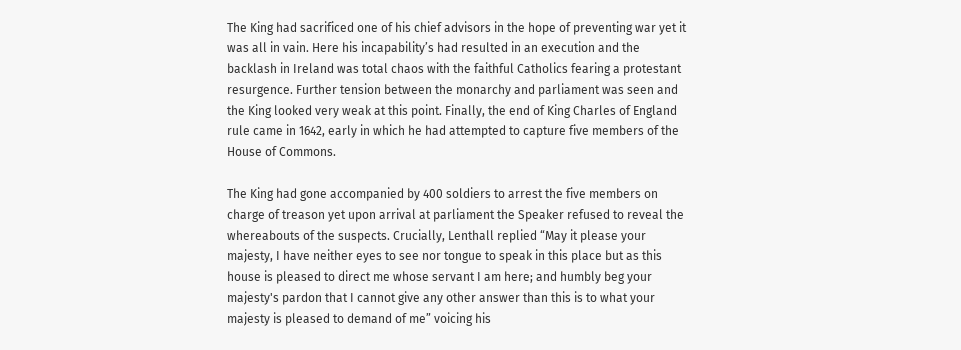The King had sacrificed one of his chief advisors in the hope of preventing war yet it was all in vain. Here his incapability’s had resulted in an execution and the backlash in Ireland was total chaos with the faithful Catholics fearing a protestant resurgence. Further tension between the monarchy and parliament was seen and the King looked very weak at this point. Finally, the end of King Charles of England rule came in 1642, early in which he had attempted to capture five members of the House of Commons.

The King had gone accompanied by 400 soldiers to arrest the five members on charge of treason yet upon arrival at parliament the Speaker refused to reveal the whereabouts of the suspects. Crucially, Lenthall replied “May it please your majesty, I have neither eyes to see nor tongue to speak in this place but as this house is pleased to direct me whose servant I am here; and humbly beg your majesty's pardon that I cannot give any other answer than this is to what your majesty is pleased to demand of me” voicing his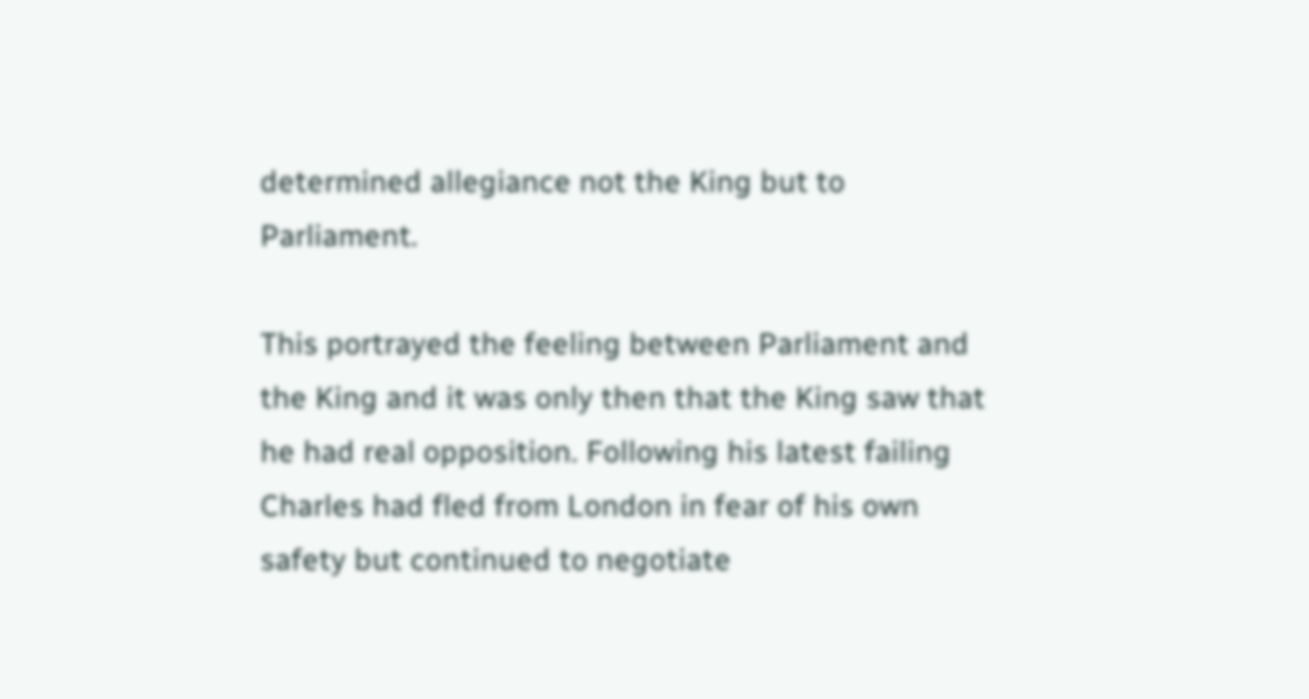determined allegiance not the King but to Parliament.

This portrayed the feeling between Parliament and the King and it was only then that the King saw that he had real opposition. Following his latest failing Charles had fled from London in fear of his own safety but continued to negotiate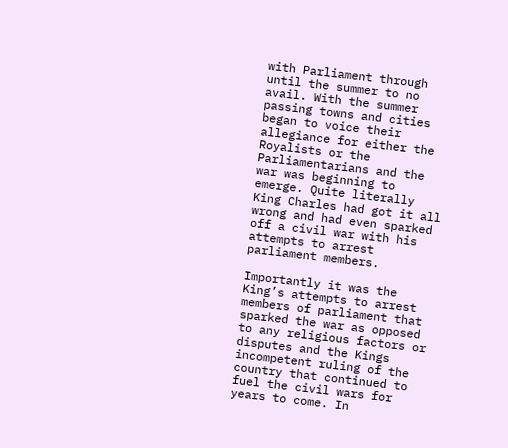with Parliament through until the summer to no avail. With the summer passing towns and cities began to voice their allegiance for either the Royalists or the Parliamentarians and the war was beginning to emerge. Quite literally King Charles had got it all wrong and had even sparked off a civil war with his attempts to arrest parliament members.

Importantly it was the King’s attempts to arrest members of parliament that sparked the war as opposed to any religious factors or disputes and the Kings incompetent ruling of the country that continued to fuel the civil wars for years to come. In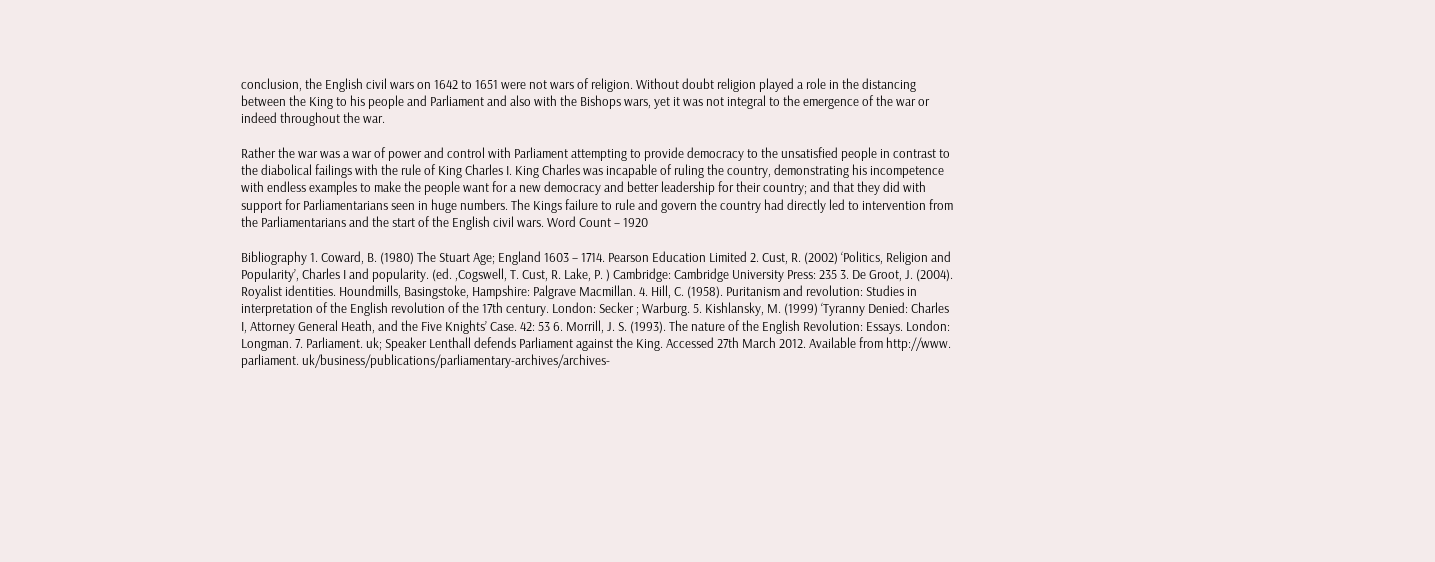conclusion, the English civil wars on 1642 to 1651 were not wars of religion. Without doubt religion played a role in the distancing between the King to his people and Parliament and also with the Bishops wars, yet it was not integral to the emergence of the war or indeed throughout the war.

Rather the war was a war of power and control with Parliament attempting to provide democracy to the unsatisfied people in contrast to the diabolical failings with the rule of King Charles I. King Charles was incapable of ruling the country, demonstrating his incompetence with endless examples to make the people want for a new democracy and better leadership for their country; and that they did with support for Parliamentarians seen in huge numbers. The Kings failure to rule and govern the country had directly led to intervention from the Parliamentarians and the start of the English civil wars. Word Count – 1920

Bibliography 1. Coward, B. (1980) The Stuart Age; England 1603 – 1714. Pearson Education Limited 2. Cust, R. (2002) ‘Politics, Religion and Popularity’, Charles I and popularity. (ed. ,Cogswell, T. Cust, R. Lake, P. ) Cambridge: Cambridge University Press: 235 3. De Groot, J. (2004). Royalist identities. Houndmills, Basingstoke, Hampshire: Palgrave Macmillan. 4. Hill, C. (1958). Puritanism and revolution: Studies in interpretation of the English revolution of the 17th century. London: Secker ; Warburg. 5. Kishlansky, M. (1999) ‘Tyranny Denied: Charles I, Attorney General Heath, and the Five Knights’ Case. 42: 53 6. Morrill, J. S. (1993). The nature of the English Revolution: Essays. London: Longman. 7. Parliament. uk; Speaker Lenthall defends Parliament against the King. Accessed 27th March 2012. Available from http://www. parliament. uk/business/publications/parliamentary-archives/archives-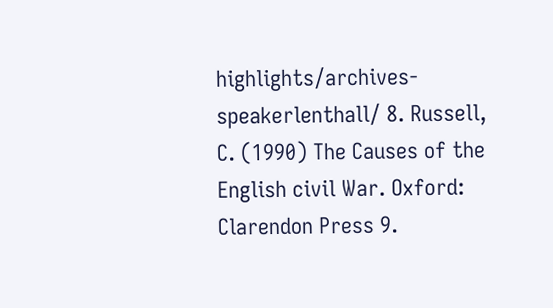highlights/archives-speakerlenthall/ 8. Russell, C. (1990) The Causes of the English civil War. Oxford: Clarendon Press 9.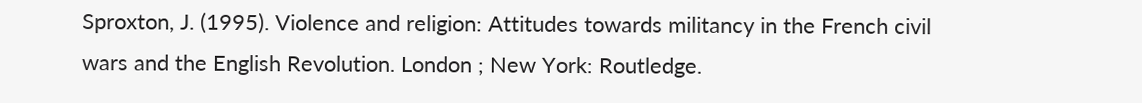Sproxton, J. (1995). Violence and religion: Attitudes towards militancy in the French civil wars and the English Revolution. London ; New York: Routledge.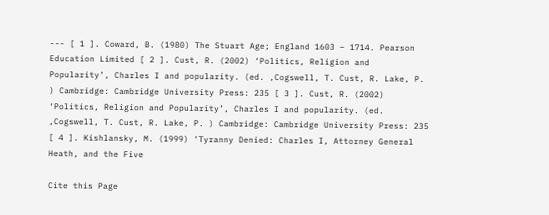--- [ 1 ]. Coward, B. (1980) The Stuart Age; England 1603 – 1714. Pearson Education Limited [ 2 ]. Cust, R. (2002) ‘Politics, Religion and Popularity’, Charles I and popularity. (ed. ,Cogswell, T. Cust, R. Lake, P. ) Cambridge: Cambridge University Press: 235 [ 3 ]. Cust, R. (2002) ‘Politics, Religion and Popularity’, Charles I and popularity. (ed. ,Cogswell, T. Cust, R. Lake, P. ) Cambridge: Cambridge University Press: 235 [ 4 ]. Kishlansky, M. (1999) ‘Tyranny Denied: Charles I, Attorney General Heath, and the Five

Cite this Page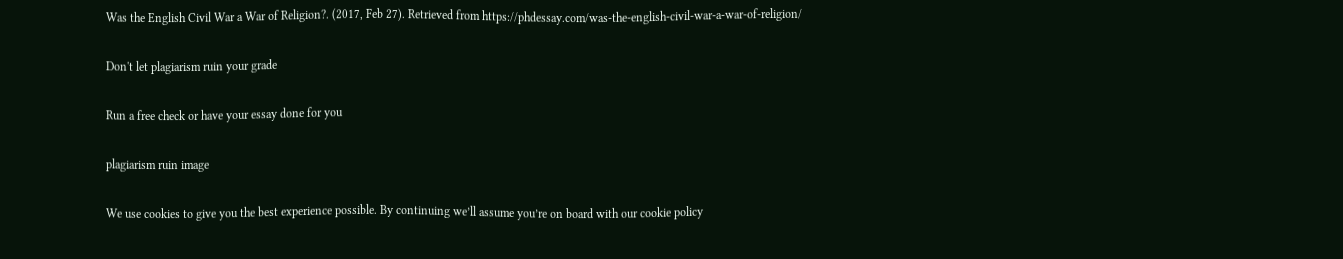Was the English Civil War a War of Religion?. (2017, Feb 27). Retrieved from https://phdessay.com/was-the-english-civil-war-a-war-of-religion/

Don't let plagiarism ruin your grade

Run a free check or have your essay done for you

plagiarism ruin image

We use cookies to give you the best experience possible. By continuing we’ll assume you’re on board with our cookie policy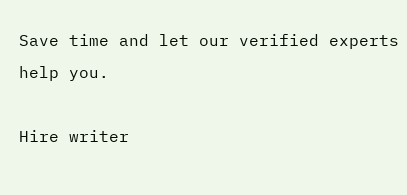Save time and let our verified experts help you.

Hire writer